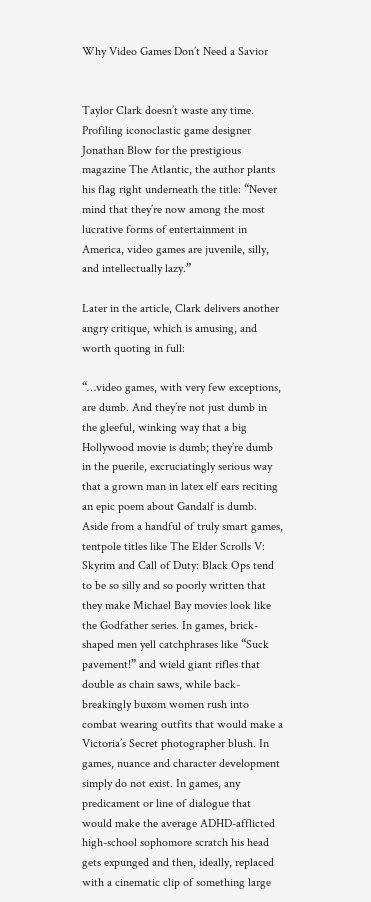Why Video Games Don’t Need a Savior


Taylor Clark doesn’t waste any time. Profiling iconoclastic game designer Jonathan Blow for the prestigious magazine The Atlantic, the author plants his flag right underneath the title: “Never mind that they’re now among the most lucrative forms of entertainment in America, video games are juvenile, silly, and intellectually lazy.”

Later in the article, Clark delivers another angry critique, which is amusing, and worth quoting in full:

“…video games, with very few exceptions, are dumb. And they’re not just dumb in the gleeful, winking way that a big Hollywood movie is dumb; they’re dumb in the puerile, excruciatingly serious way that a grown man in latex elf ears reciting an epic poem about Gandalf is dumb. Aside from a handful of truly smart games, tentpole titles like The Elder Scrolls V: Skyrim and Call of Duty: Black Ops tend to be so silly and so poorly written that they make Michael Bay movies look like the Godfather series. In games, brick-shaped men yell catchphrases like “Suck pavement!” and wield giant rifles that double as chain saws, while back-breakingly buxom women rush into combat wearing outfits that would make a Victoria’s Secret photographer blush. In games, nuance and character development simply do not exist. In games, any predicament or line of dialogue that would make the average ADHD-afflicted high-school sophomore scratch his head gets expunged and then, ideally, replaced with a cinematic clip of something large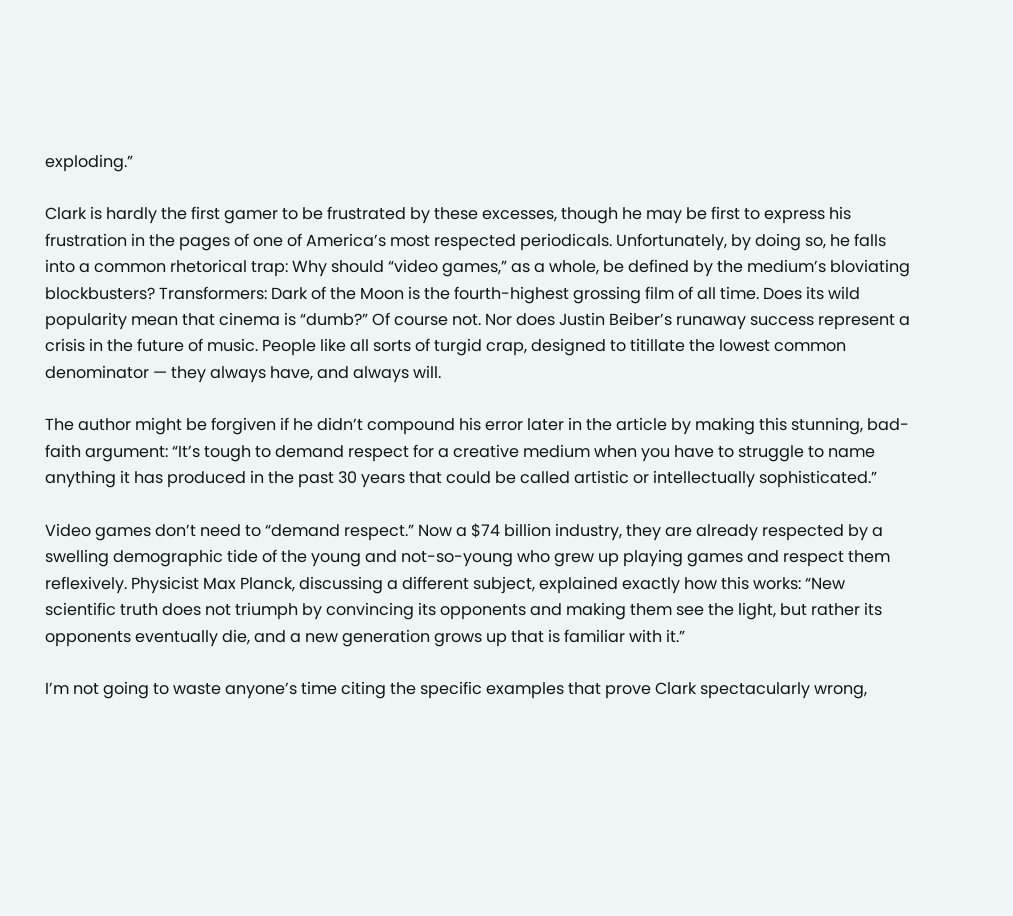exploding.”

Clark is hardly the first gamer to be frustrated by these excesses, though he may be first to express his frustration in the pages of one of America’s most respected periodicals. Unfortunately, by doing so, he falls into a common rhetorical trap: Why should “video games,” as a whole, be defined by the medium’s bloviating blockbusters? Transformers: Dark of the Moon is the fourth-highest grossing film of all time. Does its wild popularity mean that cinema is “dumb?” Of course not. Nor does Justin Beiber’s runaway success represent a crisis in the future of music. People like all sorts of turgid crap, designed to titillate the lowest common denominator — they always have, and always will.

The author might be forgiven if he didn’t compound his error later in the article by making this stunning, bad-faith argument: “It’s tough to demand respect for a creative medium when you have to struggle to name anything it has produced in the past 30 years that could be called artistic or intellectually sophisticated.”

Video games don’t need to “demand respect.” Now a $74 billion industry, they are already respected by a swelling demographic tide of the young and not-so-young who grew up playing games and respect them reflexively. Physicist Max Planck, discussing a different subject, explained exactly how this works: “New scientific truth does not triumph by convincing its opponents and making them see the light, but rather its opponents eventually die, and a new generation grows up that is familiar with it.”

I’m not going to waste anyone’s time citing the specific examples that prove Clark spectacularly wrong,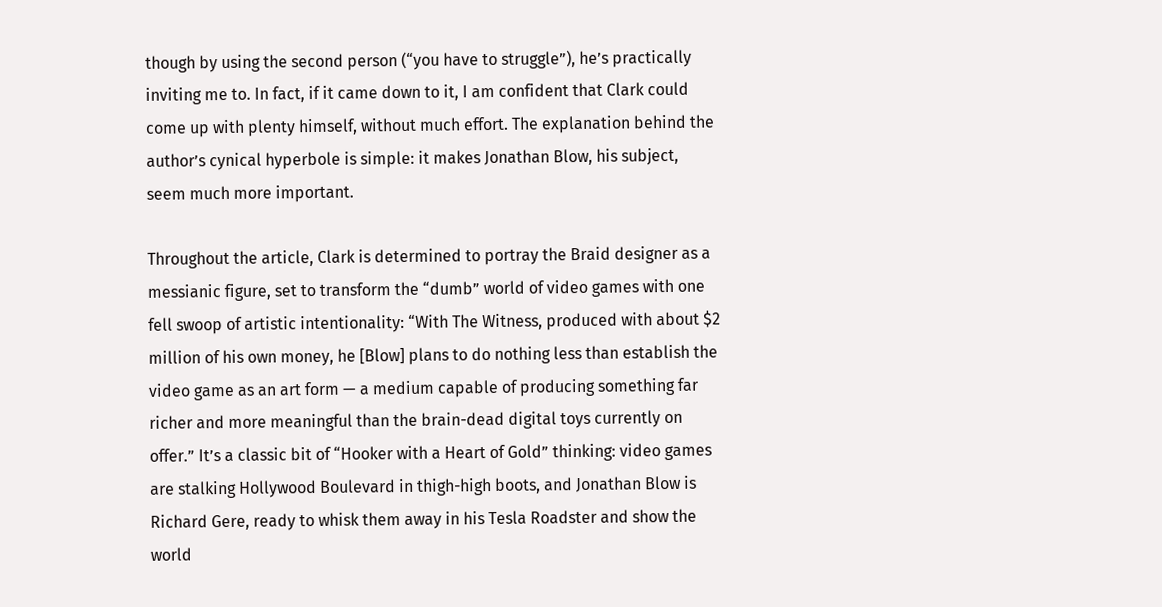though by using the second person (“you have to struggle”), he’s practically inviting me to. In fact, if it came down to it, I am confident that Clark could come up with plenty himself, without much effort. The explanation behind the author’s cynical hyperbole is simple: it makes Jonathan Blow, his subject, seem much more important.

Throughout the article, Clark is determined to portray the Braid designer as a messianic figure, set to transform the “dumb” world of video games with one fell swoop of artistic intentionality: “With The Witness, produced with about $2 million of his own money, he [Blow] plans to do nothing less than establish the video game as an art form — a medium capable of producing something far richer and more meaningful than the brain-dead digital toys currently on offer.” It’s a classic bit of “Hooker with a Heart of Gold” thinking: video games are stalking Hollywood Boulevard in thigh-high boots, and Jonathan Blow is Richard Gere, ready to whisk them away in his Tesla Roadster and show the world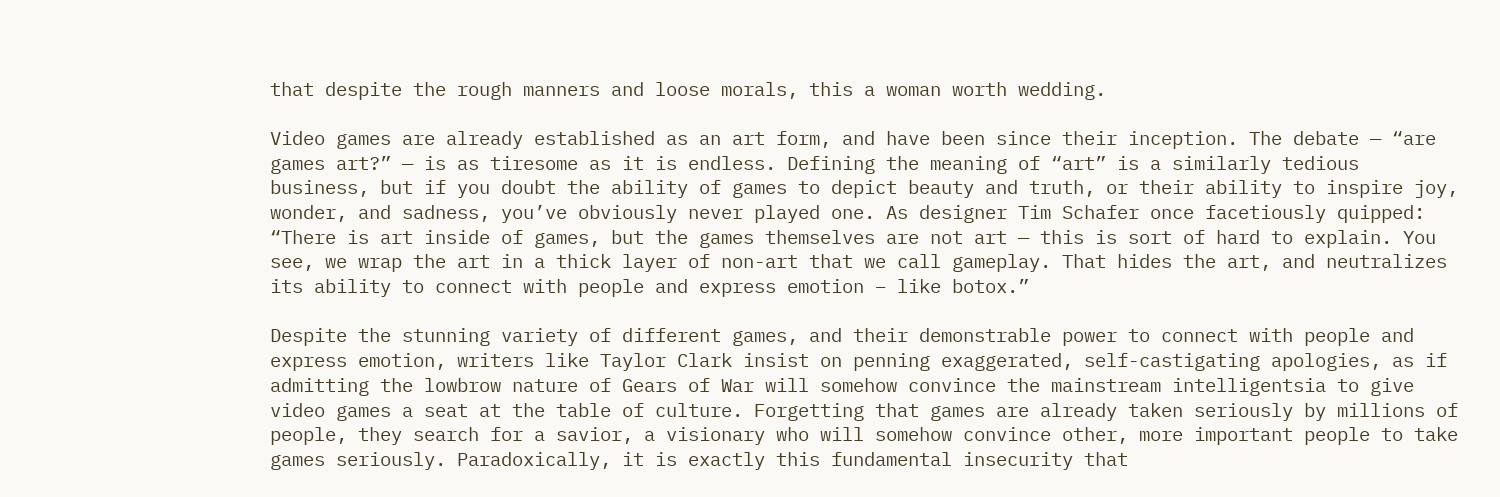that despite the rough manners and loose morals, this a woman worth wedding.

Video games are already established as an art form, and have been since their inception. The debate — “are games art?” — is as tiresome as it is endless. Defining the meaning of “art” is a similarly tedious business, but if you doubt the ability of games to depict beauty and truth, or their ability to inspire joy, wonder, and sadness, you’ve obviously never played one. As designer Tim Schafer once facetiously quipped: “There is art inside of games, but the games themselves are not art — this is sort of hard to explain. You see, we wrap the art in a thick layer of non-art that we call gameplay. That hides the art, and neutralizes its ability to connect with people and express emotion – like botox.”

Despite the stunning variety of different games, and their demonstrable power to connect with people and express emotion, writers like Taylor Clark insist on penning exaggerated, self-castigating apologies, as if admitting the lowbrow nature of Gears of War will somehow convince the mainstream intelligentsia to give video games a seat at the table of culture. Forgetting that games are already taken seriously by millions of people, they search for a savior, a visionary who will somehow convince other, more important people to take games seriously. Paradoxically, it is exactly this fundamental insecurity that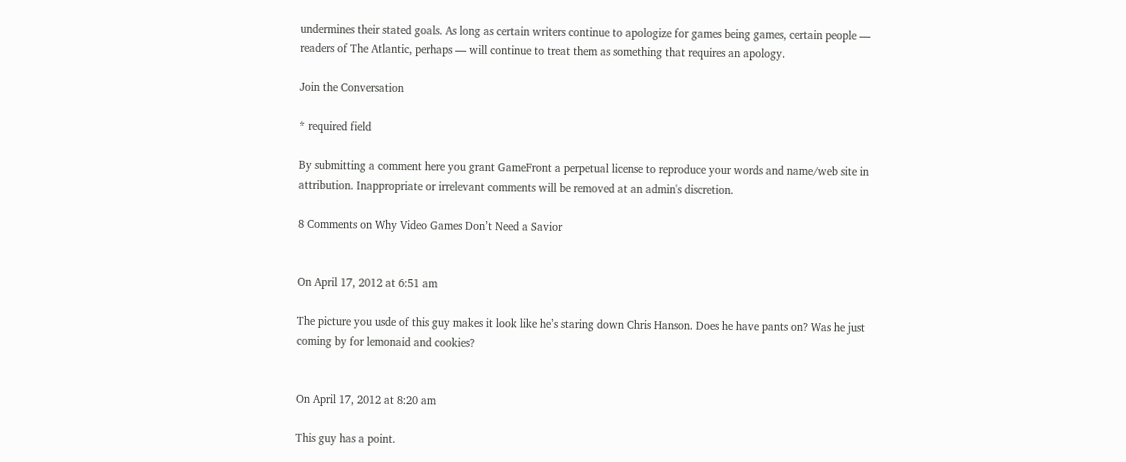undermines their stated goals. As long as certain writers continue to apologize for games being games, certain people — readers of The Atlantic, perhaps — will continue to treat them as something that requires an apology.

Join the Conversation

* required field

By submitting a comment here you grant GameFront a perpetual license to reproduce your words and name/web site in attribution. Inappropriate or irrelevant comments will be removed at an admin's discretion.

8 Comments on Why Video Games Don’t Need a Savior


On April 17, 2012 at 6:51 am

The picture you usde of this guy makes it look like he’s staring down Chris Hanson. Does he have pants on? Was he just coming by for lemonaid and cookies?


On April 17, 2012 at 8:20 am

This guy has a point.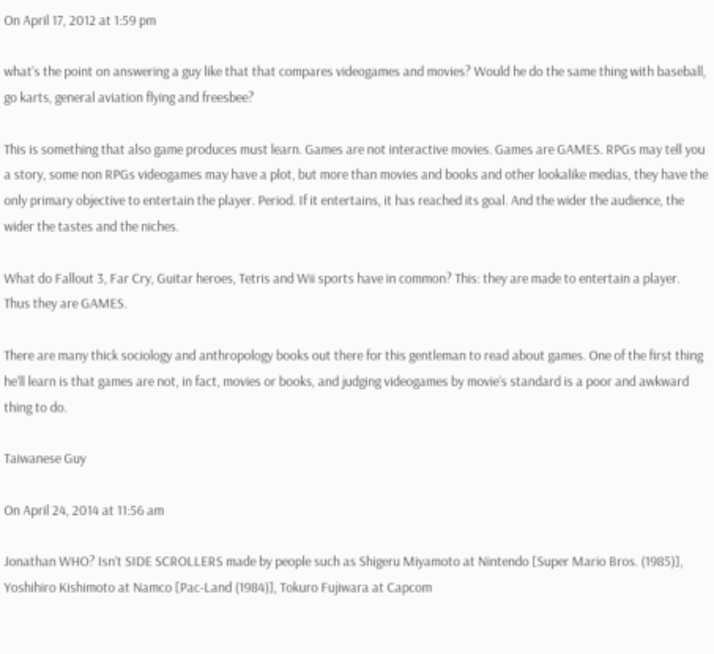On April 17, 2012 at 1:59 pm

what’s the point on answering a guy like that that compares videogames and movies? Would he do the same thing with baseball, go karts, general aviation flying and freesbee?

This is something that also game produces must learn. Games are not interactive movies. Games are GAMES. RPGs may tell you a story, some non RPGs videogames may have a plot, but more than movies and books and other lookalike medias, they have the only primary objective to entertain the player. Period. If it entertains, it has reached its goal. And the wider the audience, the wider the tastes and the niches.

What do Fallout 3, Far Cry, Guitar heroes, Tetris and Wii sports have in common? This: they are made to entertain a player. Thus they are GAMES.

There are many thick sociology and anthropology books out there for this gentleman to read about games. One of the first thing he’ll learn is that games are not, in fact, movies or books, and judging videogames by movie’s standard is a poor and awkward thing to do.

Taiwanese Guy

On April 24, 2014 at 11:56 am

Jonathan WHO? Isn’t SIDE SCROLLERS made by people such as Shigeru Miyamoto at Nintendo [Super Mario Bros. (1985)], Yoshihiro Kishimoto at Namco [Pac-Land (1984)], Tokuro Fujiwara at Capcom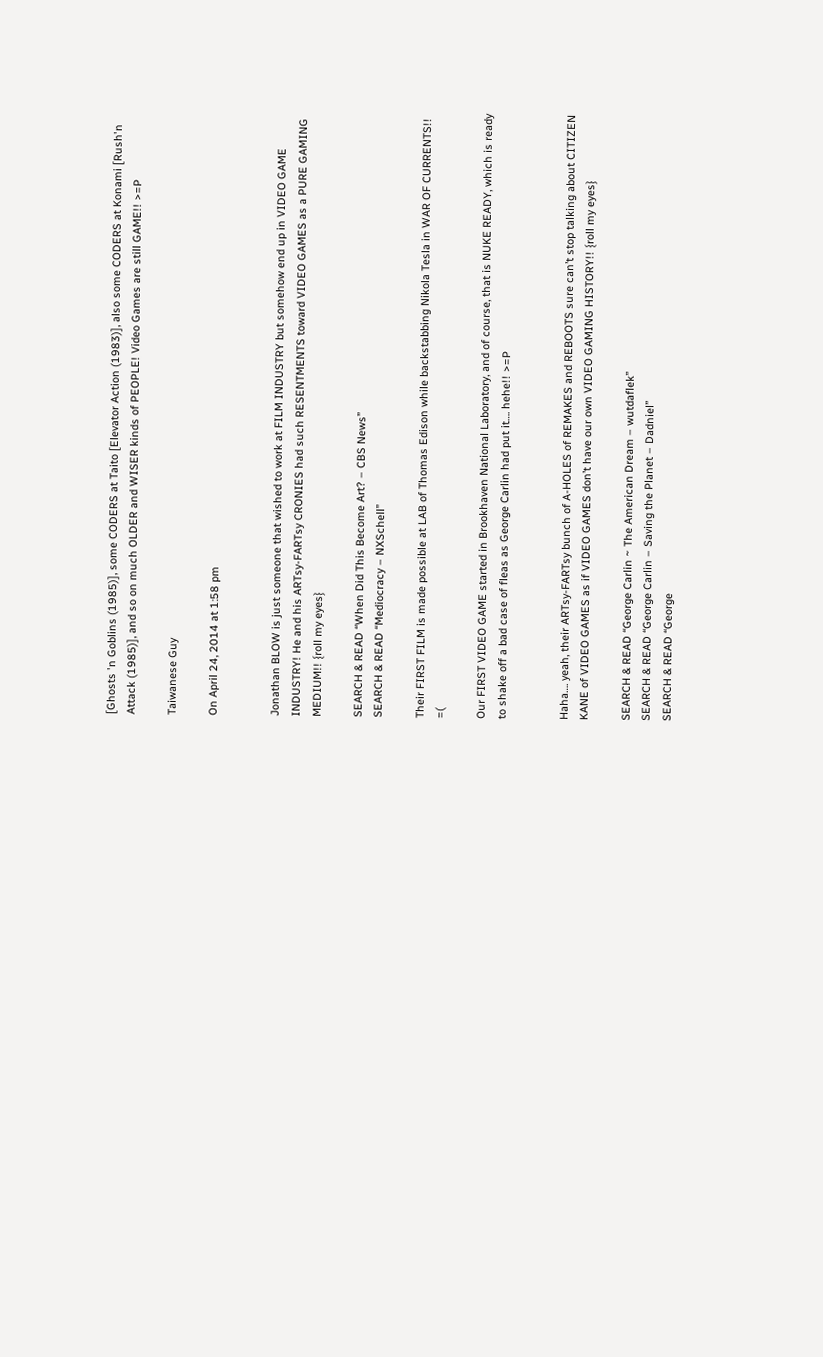[Ghosts 'n Goblins (1985)], some CODERS at Taito [Elevator Action (1983)], also some CODERS at Konami [Rush'n Attack (1985)], and so on much OLDER and WISER kinds of PEOPLE! Video Games are still GAME!! >=P

Taiwanese Guy

On April 24, 2014 at 1:58 pm


Jonathan BLOW is just someone that wished to work at FILM INDUSTRY but somehow end up in VIDEO GAME INDUSTRY! He and his ARTsy-FARTsy CRONIES had such RESENTMENTS toward VIDEO GAMES as a PURE GAMING MEDIUM!! {roll my eyes}

SEARCH & READ “When Did This Become Art? – CBS News”
SEARCH & READ “Mediocracy – NXSchell”

Their FIRST FILM is made possible at LAB of Thomas Edison while backstabbing Nikola Tesla in WAR OF CURRENTS!! =(

Our FIRST VIDEO GAME started in Brookhaven National Laboratory, and of course, that is NUKE READY, which is ready to shake off a bad case of fleas as George Carlin had put it…. hehe!! >=P


Haha…. yeah, their ARTsy-FARTsy bunch of A-HOLES of REMAKES and REBOOTS sure can’t stop talking about CITIZEN KANE of VIDEO GAMES as if VIDEO GAMES don’t have our own VIDEO GAMING HISTORY!! {roll my eyes}

SEARCH & READ “George Carlin ~ The American Dream – wutdaflek”
SEARCH & READ “George Carlin – Saving the Planet – Dadniel”
SEARCH & READ “George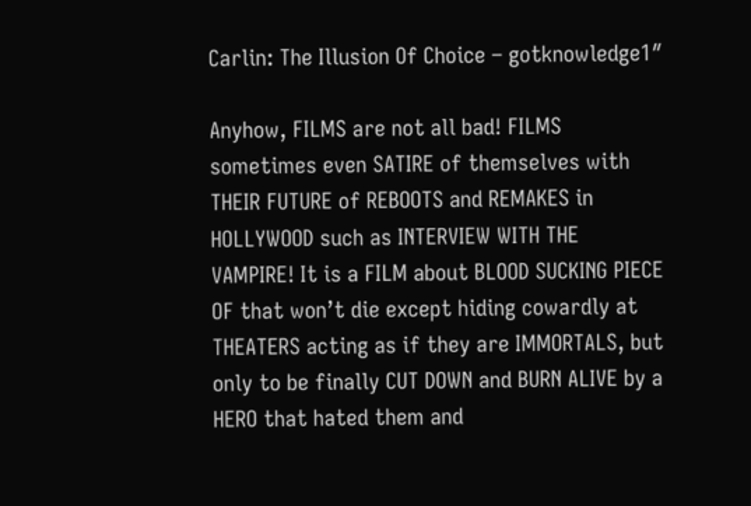Carlin: The Illusion Of Choice – gotknowledge1″

Anyhow, FILMS are not all bad! FILMS sometimes even SATIRE of themselves with THEIR FUTURE of REBOOTS and REMAKES in HOLLYWOOD such as INTERVIEW WITH THE VAMPIRE! It is a FILM about BLOOD SUCKING PIECE OF that won’t die except hiding cowardly at THEATERS acting as if they are IMMORTALS, but only to be finally CUT DOWN and BURN ALIVE by a HERO that hated them and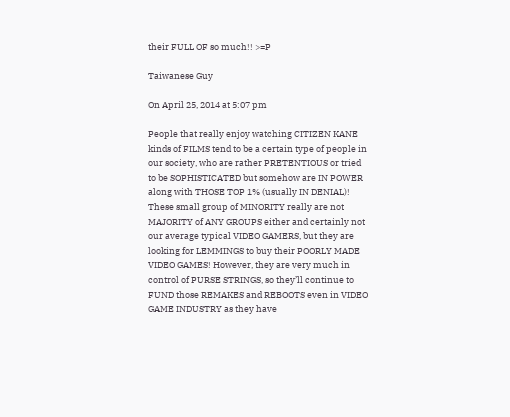their FULL OF so much!! >=P

Taiwanese Guy

On April 25, 2014 at 5:07 pm

People that really enjoy watching CITIZEN KANE kinds of FILMS tend to be a certain type of people in our society, who are rather PRETENTIOUS or tried to be SOPHISTICATED but somehow are IN POWER along with THOSE TOP 1% (usually IN DENIAL)! These small group of MINORITY really are not MAJORITY of ANY GROUPS either and certainly not our average typical VIDEO GAMERS, but they are looking for LEMMINGS to buy their POORLY MADE VIDEO GAMES! However, they are very much in control of PURSE STRINGS, so they’ll continue to FUND those REMAKES and REBOOTS even in VIDEO GAME INDUSTRY as they have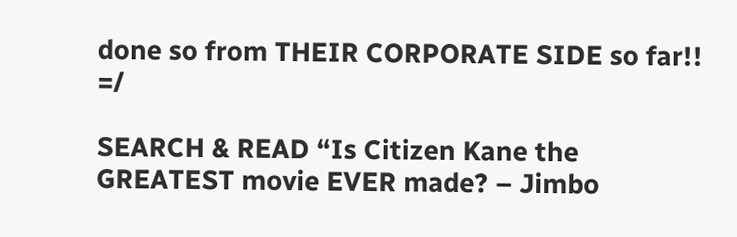done so from THEIR CORPORATE SIDE so far!! =/

SEARCH & READ “Is Citizen Kane the GREATEST movie EVER made? – Jimbo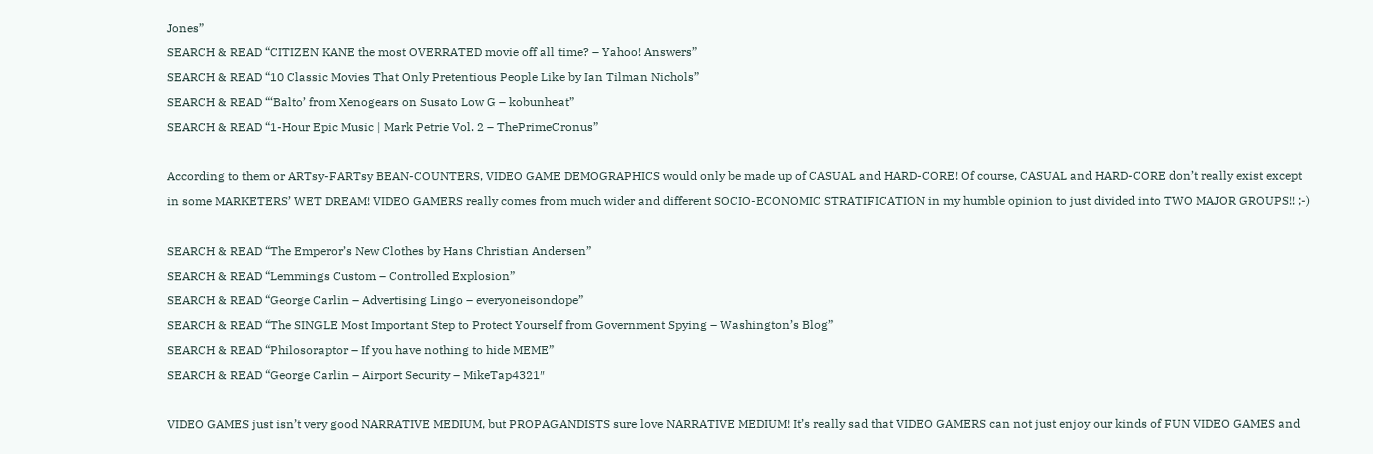Jones”
SEARCH & READ “CITIZEN KANE the most OVERRATED movie off all time? – Yahoo! Answers”
SEARCH & READ “10 Classic Movies That Only Pretentious People Like by Ian Tilman Nichols”
SEARCH & READ “‘Balto’ from Xenogears on Susato Low G – kobunheat”
SEARCH & READ “1-Hour Epic Music | Mark Petrie Vol. 2 – ThePrimeCronus”

According to them or ARTsy-FARTsy BEAN-COUNTERS, VIDEO GAME DEMOGRAPHICS would only be made up of CASUAL and HARD-CORE! Of course, CASUAL and HARD-CORE don’t really exist except in some MARKETERS’ WET DREAM! VIDEO GAMERS really comes from much wider and different SOCIO-ECONOMIC STRATIFICATION in my humble opinion to just divided into TWO MAJOR GROUPS!! ;-)

SEARCH & READ “The Emperor’s New Clothes by Hans Christian Andersen”
SEARCH & READ “Lemmings Custom – Controlled Explosion”
SEARCH & READ “George Carlin – Advertising Lingo – everyoneisondope”
SEARCH & READ “The SINGLE Most Important Step to Protect Yourself from Government Spying – Washington’s Blog”
SEARCH & READ “Philosoraptor – If you have nothing to hide MEME”
SEARCH & READ “George Carlin – Airport Security – MikeTap4321″

VIDEO GAMES just isn’t very good NARRATIVE MEDIUM, but PROPAGANDISTS sure love NARRATIVE MEDIUM! It’s really sad that VIDEO GAMERS can not just enjoy our kinds of FUN VIDEO GAMES and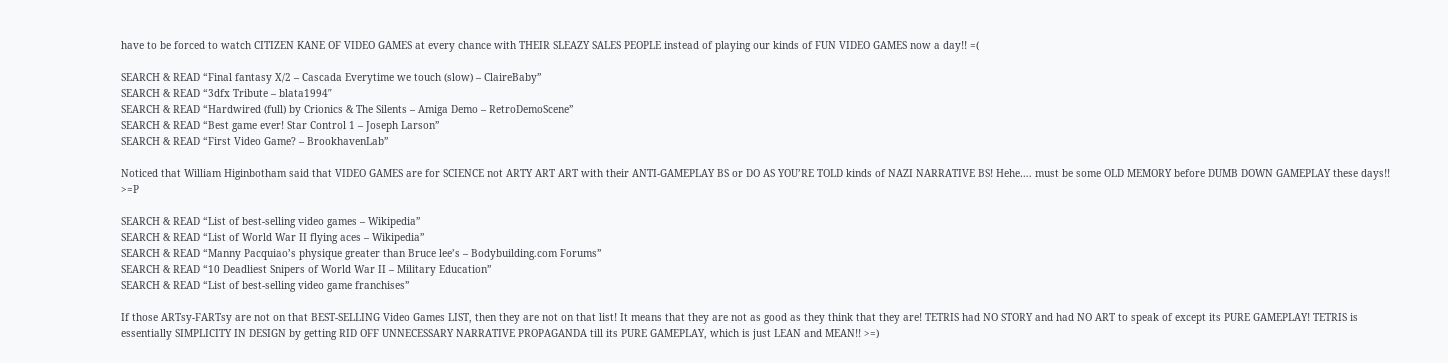have to be forced to watch CITIZEN KANE OF VIDEO GAMES at every chance with THEIR SLEAZY SALES PEOPLE instead of playing our kinds of FUN VIDEO GAMES now a day!! =(

SEARCH & READ “Final fantasy X/2 – Cascada Everytime we touch (slow) – ClaireBaby”
SEARCH & READ “3dfx Tribute – blata1994″
SEARCH & READ “Hardwired (full) by Crionics & The Silents – Amiga Demo – RetroDemoScene”
SEARCH & READ “Best game ever! Star Control 1 – Joseph Larson”
SEARCH & READ “First Video Game? – BrookhavenLab”

Noticed that William Higinbotham said that VIDEO GAMES are for SCIENCE not ARTY ART ART with their ANTI-GAMEPLAY BS or DO AS YOU’RE TOLD kinds of NAZI NARRATIVE BS! Hehe…. must be some OLD MEMORY before DUMB DOWN GAMEPLAY these days!! >=P

SEARCH & READ “List of best-selling video games – Wikipedia”
SEARCH & READ “List of World War II flying aces – Wikipedia”
SEARCH & READ “Manny Pacquiao’s physique greater than Bruce lee’s – Bodybuilding.com Forums”
SEARCH & READ “10 Deadliest Snipers of World War II – Military Education”
SEARCH & READ “List of best-selling video game franchises”

If those ARTsy-FARTsy are not on that BEST-SELLING Video Games LIST, then they are not on that list! It means that they are not as good as they think that they are! TETRIS had NO STORY and had NO ART to speak of except its PURE GAMEPLAY! TETRIS is essentially SIMPLICITY IN DESIGN by getting RID OFF UNNECESSARY NARRATIVE PROPAGANDA till its PURE GAMEPLAY, which is just LEAN and MEAN!! >=)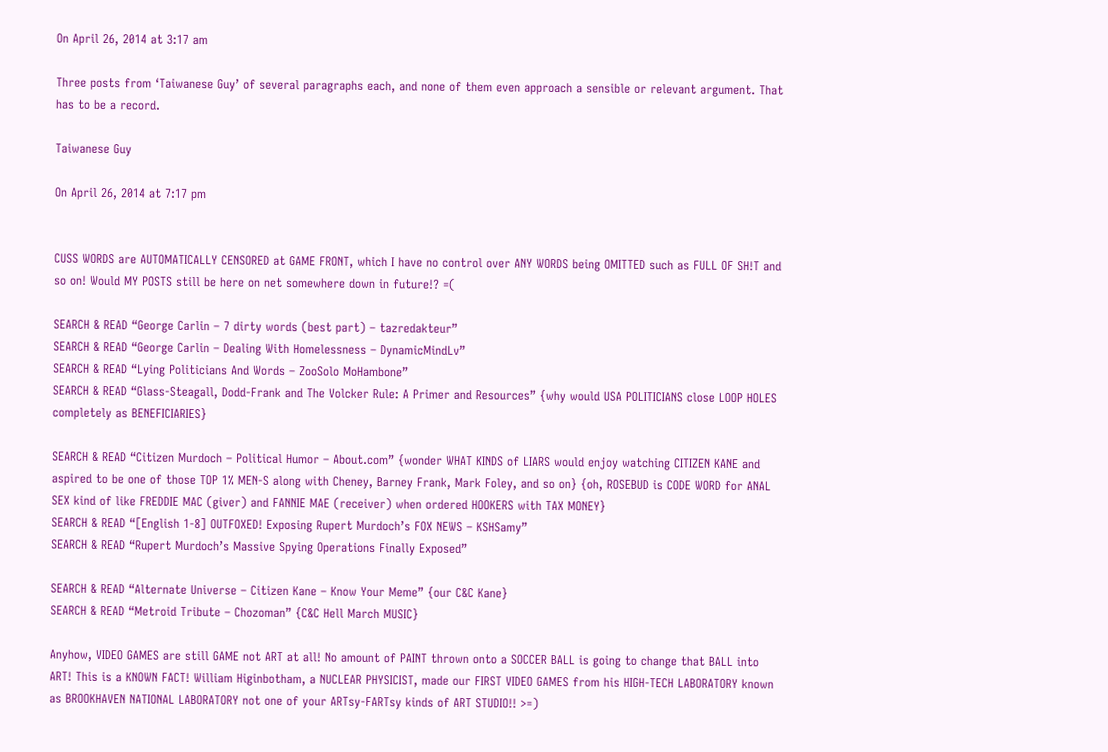On April 26, 2014 at 3:17 am

Three posts from ‘Taiwanese Guy’ of several paragraphs each, and none of them even approach a sensible or relevant argument. That has to be a record.

Taiwanese Guy

On April 26, 2014 at 7:17 pm


CUSS WORDS are AUTOMATICALLY CENSORED at GAME FRONT, which I have no control over ANY WORDS being OMITTED such as FULL OF SH!T and so on! Would MY POSTS still be here on net somewhere down in future!? =(

SEARCH & READ “George Carlin – 7 dirty words (best part) – tazredakteur”
SEARCH & READ “George Carlin – Dealing With Homelessness – DynamicMindLv”
SEARCH & READ “Lying Politicians And Words – ZooSolo MoHambone”
SEARCH & READ “Glass-Steagall, Dodd-Frank and The Volcker Rule: A Primer and Resources” {why would USA POLITICIANS close LOOP HOLES completely as BENEFICIARIES}

SEARCH & READ “Citizen Murdoch – Political Humor – About.com” {wonder WHAT KINDS of LIARS would enjoy watching CITIZEN KANE and aspired to be one of those TOP 1% MEN-S along with Cheney, Barney Frank, Mark Foley, and so on} {oh, ROSEBUD is CODE WORD for ANAL SEX kind of like FREDDIE MAC (giver) and FANNIE MAE (receiver) when ordered HOOKERS with TAX MONEY}
SEARCH & READ “[English 1-8] OUTFOXED! Exposing Rupert Murdoch’s FOX NEWS – KSHSamy”
SEARCH & READ “Rupert Murdoch’s Massive Spying Operations Finally Exposed”

SEARCH & READ “Alternate Universe – Citizen Kane – Know Your Meme” {our C&C Kane}
SEARCH & READ “Metroid Tribute – Chozoman” {C&C Hell March MUSIC}

Anyhow, VIDEO GAMES are still GAME not ART at all! No amount of PAINT thrown onto a SOCCER BALL is going to change that BALL into ART! This is a KNOWN FACT! William Higinbotham, a NUCLEAR PHYSICIST, made our FIRST VIDEO GAMES from his HIGH-TECH LABORATORY known as BROOKHAVEN NATIONAL LABORATORY not one of your ARTsy-FARTsy kinds of ART STUDIO!! >=)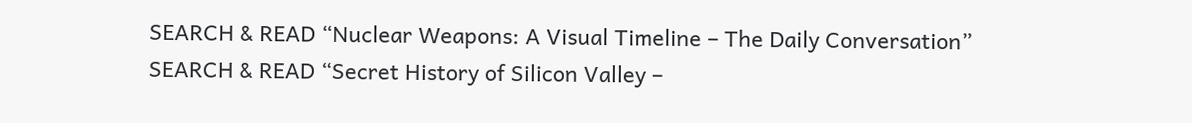SEARCH & READ “Nuclear Weapons: A Visual Timeline – The Daily Conversation”
SEARCH & READ “Secret History of Silicon Valley –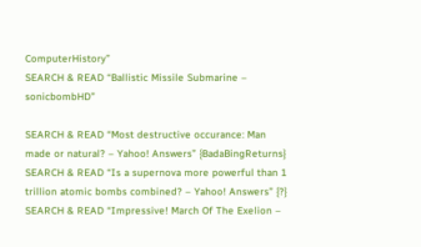ComputerHistory”
SEARCH & READ “Ballistic Missile Submarine – sonicbombHD”

SEARCH & READ “Most destructive occurance: Man made or natural? – Yahoo! Answers” {BadaBingReturns}
SEARCH & READ “Is a supernova more powerful than 1 trillion atomic bombs combined? – Yahoo! Answers” {?}
SEARCH & READ “Impressive! March Of The Exelion –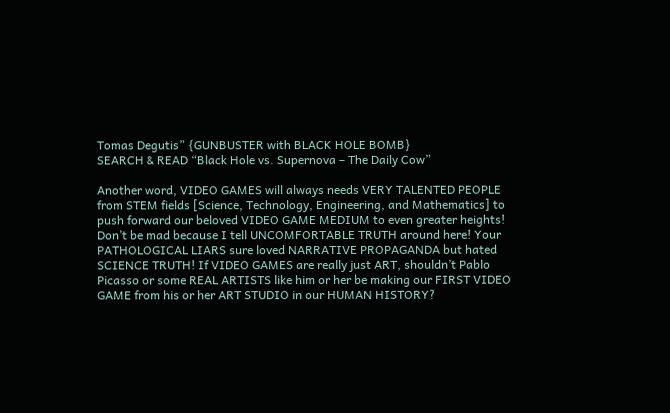Tomas Degutis” {GUNBUSTER with BLACK HOLE BOMB}
SEARCH & READ “Black Hole vs. Supernova – The Daily Cow”

Another word, VIDEO GAMES will always needs VERY TALENTED PEOPLE from STEM fields [Science, Technology, Engineering, and Mathematics] to push forward our beloved VIDEO GAME MEDIUM to even greater heights! Don’t be mad because I tell UNCOMFORTABLE TRUTH around here! Your PATHOLOGICAL LIARS sure loved NARRATIVE PROPAGANDA but hated SCIENCE TRUTH! If VIDEO GAMES are really just ART, shouldn’t Pablo Picasso or some REAL ARTISTS like him or her be making our FIRST VIDEO GAME from his or her ART STUDIO in our HUMAN HISTORY?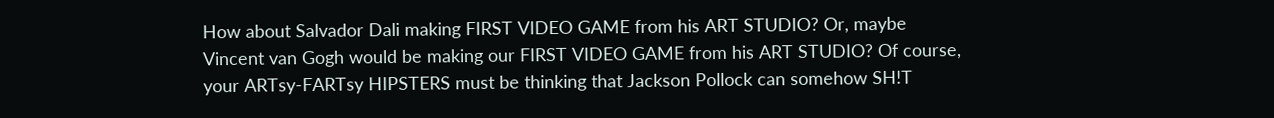How about Salvador Dali making FIRST VIDEO GAME from his ART STUDIO? Or, maybe Vincent van Gogh would be making our FIRST VIDEO GAME from his ART STUDIO? Of course, your ARTsy-FARTsy HIPSTERS must be thinking that Jackson Pollock can somehow SH!T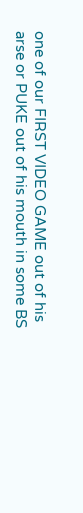one of our FIRST VIDEO GAME out of his arse or PUKE out of his mouth in some BS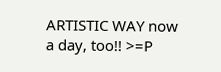ARTISTIC WAY now a day, too!! >=P